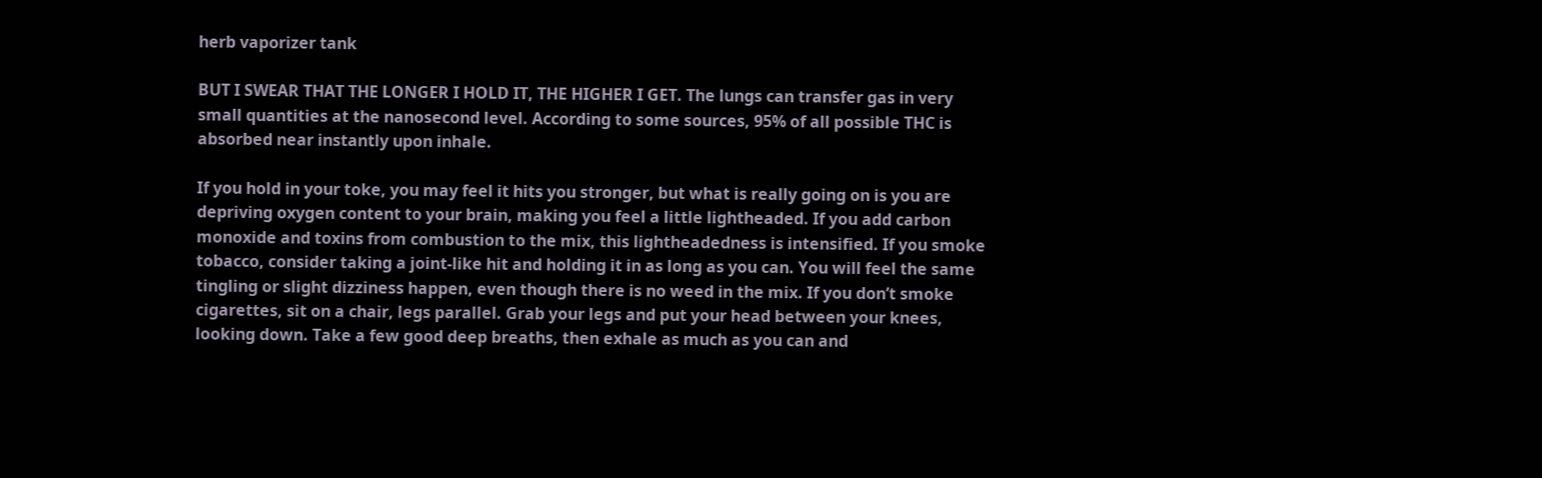herb vaporizer tank

BUT I SWEAR THAT THE LONGER I HOLD IT, THE HIGHER I GET. The lungs can transfer gas in very small quantities at the nanosecond level. According to some sources, 95% of all possible THC is absorbed near instantly upon inhale.

If you hold in your toke, you may feel it hits you stronger, but what is really going on is you are depriving oxygen content to your brain, making you feel a little lightheaded. If you add carbon monoxide and toxins from combustion to the mix, this lightheadedness is intensified. If you smoke tobacco, consider taking a joint-like hit and holding it in as long as you can. You will feel the same tingling or slight dizziness happen, even though there is no weed in the mix. If you don’t smoke cigarettes, sit on a chair, legs parallel. Grab your legs and put your head between your knees, looking down. Take a few good deep breaths, then exhale as much as you can and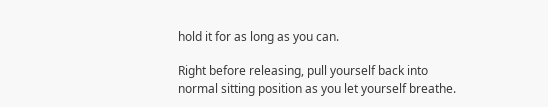hold it for as long as you can.

Right before releasing, pull yourself back into normal sitting position as you let yourself breathe.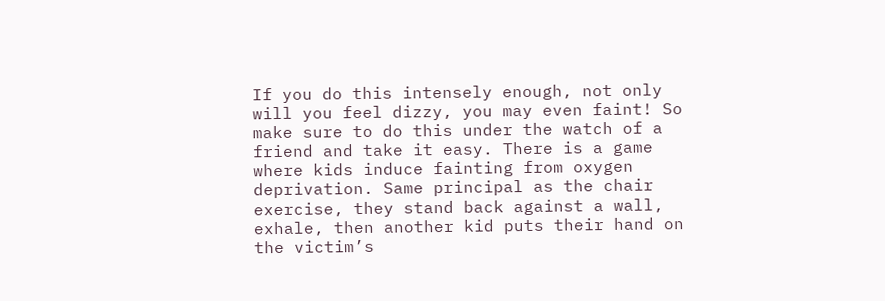If you do this intensely enough, not only will you feel dizzy, you may even faint! So make sure to do this under the watch of a friend and take it easy. There is a game where kids induce fainting from oxygen deprivation. Same principal as the chair exercise, they stand back against a wall, exhale, then another kid puts their hand on the victim’s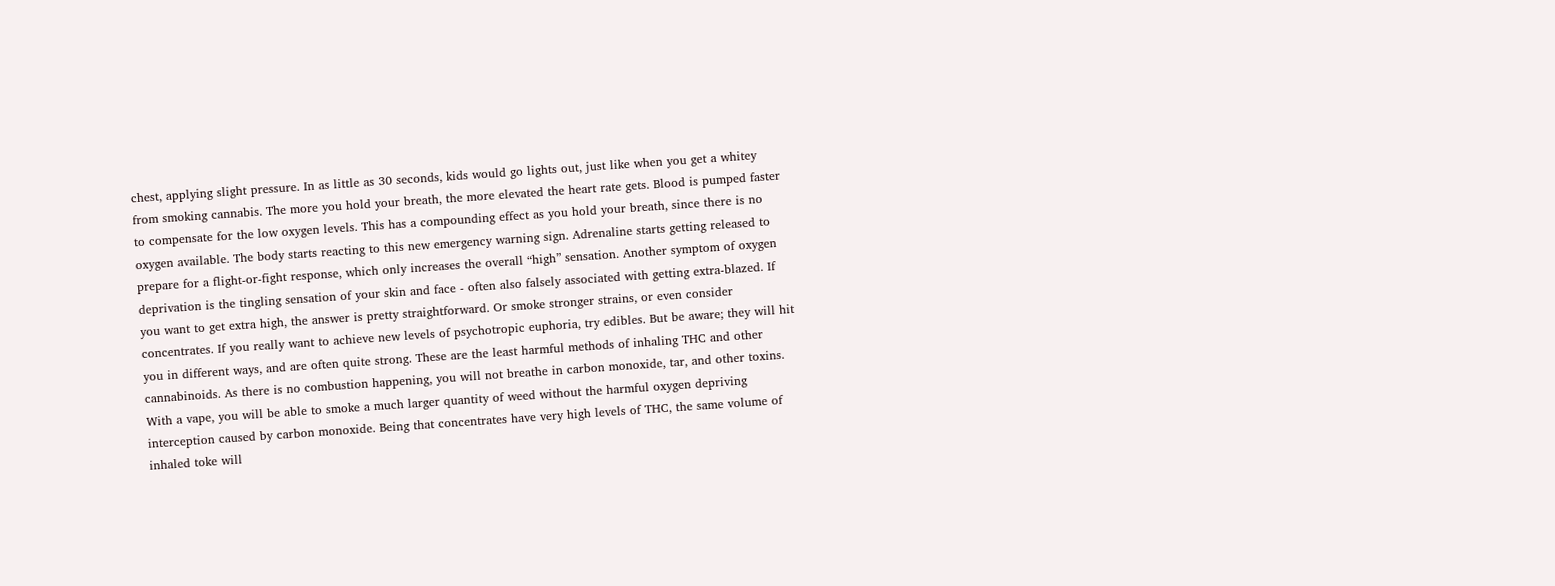chest, applying slight pressure. In as little as 30 seconds, kids would go lights out, just like when you get a whitey from smoking cannabis. The more you hold your breath, the more elevated the heart rate gets. Blood is pumped faster to compensate for the low oxygen levels. This has a compounding effect as you hold your breath, since there is no oxygen available. The body starts reacting to this new emergency warning sign. Adrenaline starts getting released to prepare for a flight-or-fight response, which only increases the overall “high” sensation. Another symptom of oxygen deprivation is the tingling sensation of your skin and face - often also falsely associated with getting extra-blazed. If you want to get extra high, the answer is pretty straightforward. Or smoke stronger strains, or even consider concentrates. If you really want to achieve new levels of psychotropic euphoria, try edibles. But be aware; they will hit you in different ways, and are often quite strong. These are the least harmful methods of inhaling THC and other cannabinoids. As there is no combustion happening, you will not breathe in carbon monoxide, tar, and other toxins. With a vape, you will be able to smoke a much larger quantity of weed without the harmful oxygen depriving interception caused by carbon monoxide. Being that concentrates have very high levels of THC, the same volume of inhaled toke will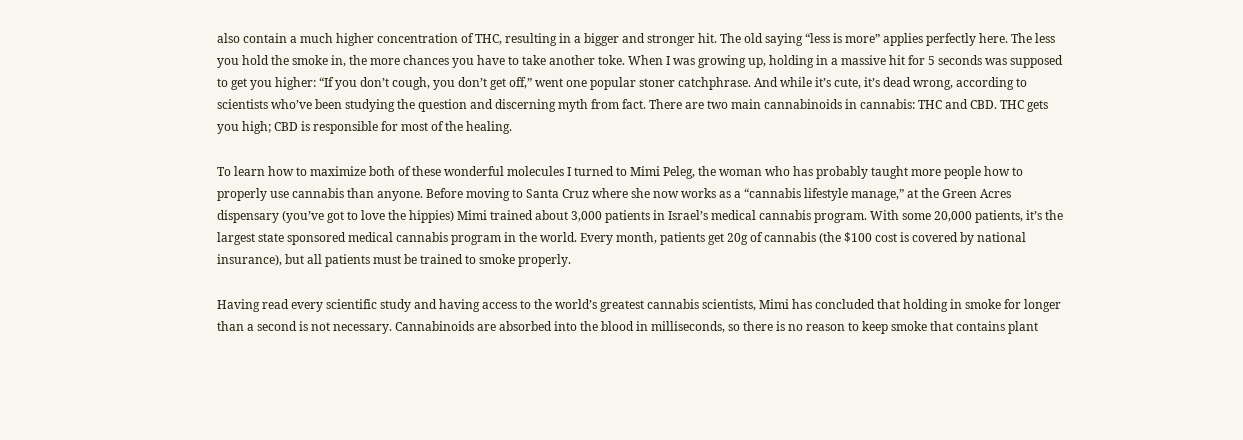also contain a much higher concentration of THC, resulting in a bigger and stronger hit. The old saying “less is more” applies perfectly here. The less you hold the smoke in, the more chances you have to take another toke. When I was growing up, holding in a massive hit for 5 seconds was supposed to get you higher: “If you don’t cough, you don’t get off,” went one popular stoner catchphrase. And while it’s cute, it’s dead wrong, according to scientists who’ve been studying the question and discerning myth from fact. There are two main cannabinoids in cannabis: THC and CBD. THC gets you high; CBD is responsible for most of the healing.

To learn how to maximize both of these wonderful molecules I turned to Mimi Peleg, the woman who has probably taught more people how to properly use cannabis than anyone. Before moving to Santa Cruz where she now works as a “cannabis lifestyle manage,” at the Green Acres dispensary (you’ve got to love the hippies) Mimi trained about 3,000 patients in Israel’s medical cannabis program. With some 20,000 patients, it’s the largest state sponsored medical cannabis program in the world. Every month, patients get 20g of cannabis (the $100 cost is covered by national insurance), but all patients must be trained to smoke properly.

Having read every scientific study and having access to the world’s greatest cannabis scientists, Mimi has concluded that holding in smoke for longer than a second is not necessary. Cannabinoids are absorbed into the blood in milliseconds, so there is no reason to keep smoke that contains plant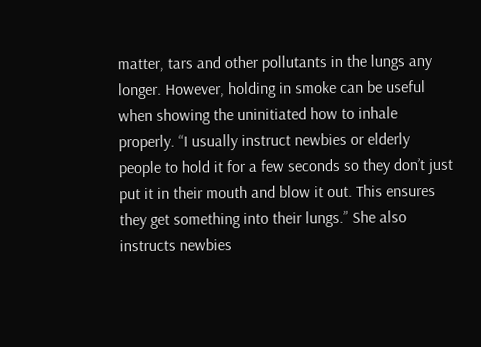matter, tars and other pollutants in the lungs any longer. However, holding in smoke can be useful when showing the uninitiated how to inhale properly. “I usually instruct newbies or elderly people to hold it for a few seconds so they don’t just put it in their mouth and blow it out. This ensures they get something into their lungs.” She also instructs newbies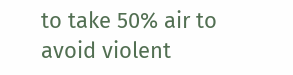to take 50% air to avoid violent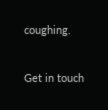coughing.


Get in touch